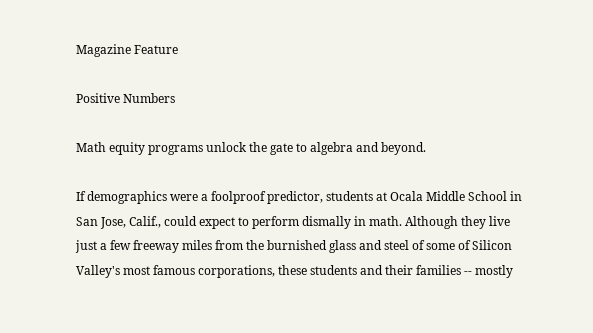Magazine Feature

Positive Numbers

Math equity programs unlock the gate to algebra and beyond.

If demographics were a foolproof predictor, students at Ocala Middle School in San Jose, Calif., could expect to perform dismally in math. Although they live just a few freeway miles from the burnished glass and steel of some of Silicon Valley's most famous corporations, these students and their families -- mostly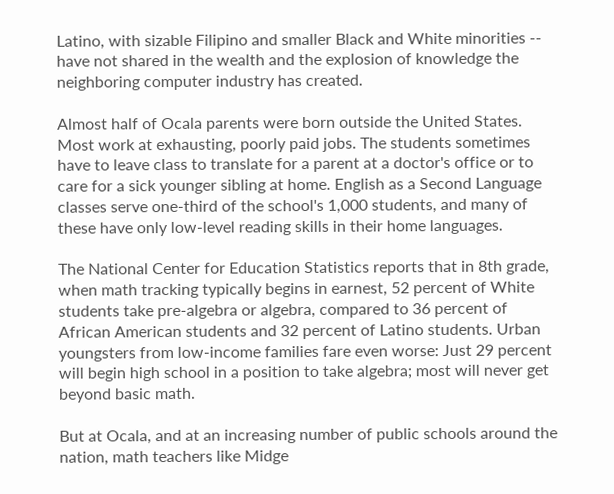Latino, with sizable Filipino and smaller Black and White minorities -- have not shared in the wealth and the explosion of knowledge the neighboring computer industry has created.

Almost half of Ocala parents were born outside the United States. Most work at exhausting, poorly paid jobs. The students sometimes have to leave class to translate for a parent at a doctor's office or to care for a sick younger sibling at home. English as a Second Language classes serve one-third of the school's 1,000 students, and many of these have only low-level reading skills in their home languages.

The National Center for Education Statistics reports that in 8th grade, when math tracking typically begins in earnest, 52 percent of White students take pre-algebra or algebra, compared to 36 percent of African American students and 32 percent of Latino students. Urban youngsters from low-income families fare even worse: Just 29 percent will begin high school in a position to take algebra; most will never get beyond basic math.

But at Ocala, and at an increasing number of public schools around the nation, math teachers like Midge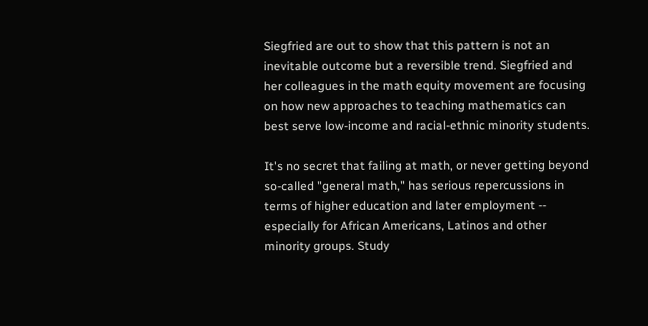Siegfried are out to show that this pattern is not an inevitable outcome but a reversible trend. Siegfried and her colleagues in the math equity movement are focusing on how new approaches to teaching mathematics can best serve low-income and racial-ethnic minority students.

It's no secret that failing at math, or never getting beyond so-called "general math," has serious repercussions in terms of higher education and later employment -- especially for African Americans, Latinos and other minority groups. Study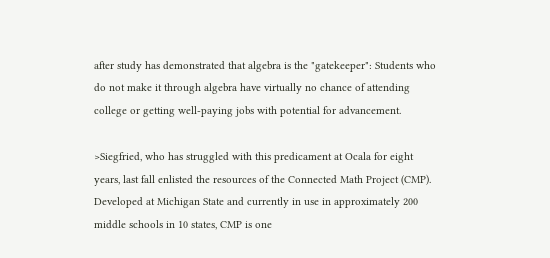after study has demonstrated that algebra is the "gatekeeper": Students who do not make it through algebra have virtually no chance of attending college or getting well-paying jobs with potential for advancement.

>Siegfried, who has struggled with this predicament at Ocala for eight years, last fall enlisted the resources of the Connected Math Project (CMP). Developed at Michigan State and currently in use in approximately 200 middle schools in 10 states, CMP is one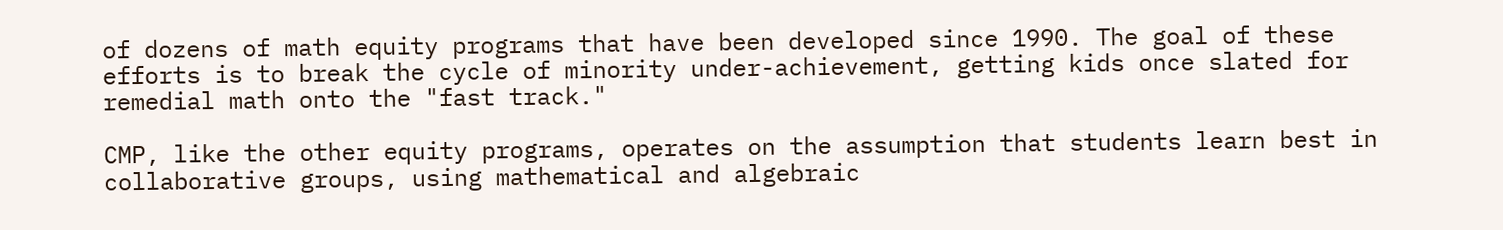of dozens of math equity programs that have been developed since 1990. The goal of these efforts is to break the cycle of minority under-achievement, getting kids once slated for remedial math onto the "fast track."

CMP, like the other equity programs, operates on the assumption that students learn best in collaborative groups, using mathematical and algebraic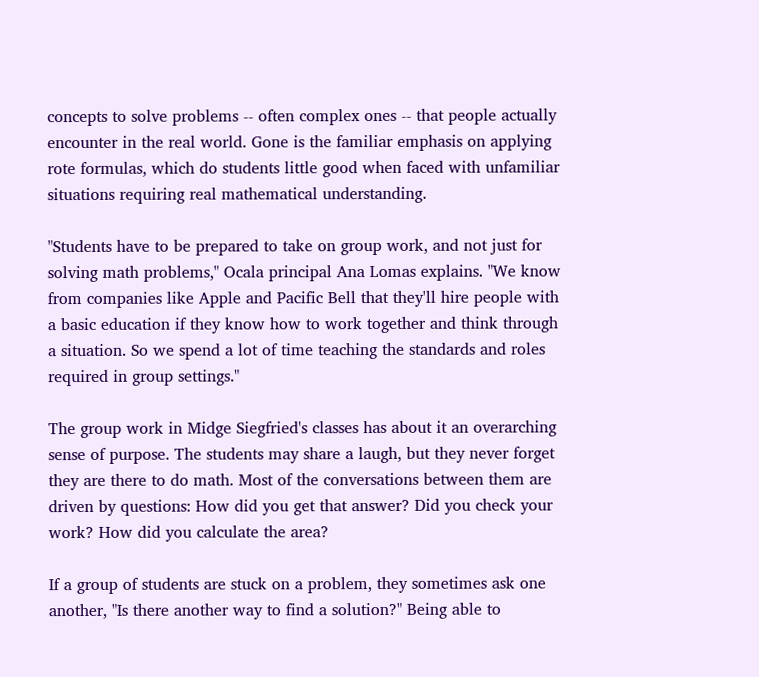concepts to solve problems -- often complex ones -- that people actually encounter in the real world. Gone is the familiar emphasis on applying rote formulas, which do students little good when faced with unfamiliar situations requiring real mathematical understanding.

"Students have to be prepared to take on group work, and not just for solving math problems," Ocala principal Ana Lomas explains. "We know from companies like Apple and Pacific Bell that they'll hire people with a basic education if they know how to work together and think through a situation. So we spend a lot of time teaching the standards and roles required in group settings."

The group work in Midge Siegfried's classes has about it an overarching sense of purpose. The students may share a laugh, but they never forget they are there to do math. Most of the conversations between them are driven by questions: How did you get that answer? Did you check your work? How did you calculate the area?

If a group of students are stuck on a problem, they sometimes ask one another, "Is there another way to find a solution?" Being able to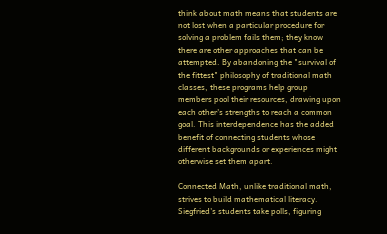think about math means that students are not lost when a particular procedure for solving a problem fails them; they know there are other approaches that can be attempted. By abandoning the "survival of the fittest" philosophy of traditional math classes, these programs help group members pool their resources, drawing upon each other's strengths to reach a common goal. This interdependence has the added benefit of connecting students whose different backgrounds or experiences might otherwise set them apart.

Connected Math, unlike traditional math, strives to build mathematical literacy. Siegfried's students take polls, figuring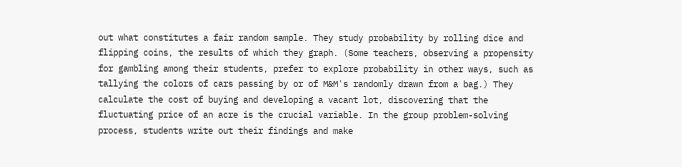out what constitutes a fair random sample. They study probability by rolling dice and flipping coins, the results of which they graph. (Some teachers, observing a propensity for gambling among their students, prefer to explore probability in other ways, such as tallying the colors of cars passing by or of M&M's randomly drawn from a bag.) They calculate the cost of buying and developing a vacant lot, discovering that the fluctuating price of an acre is the crucial variable. In the group problem-solving process, students write out their findings and make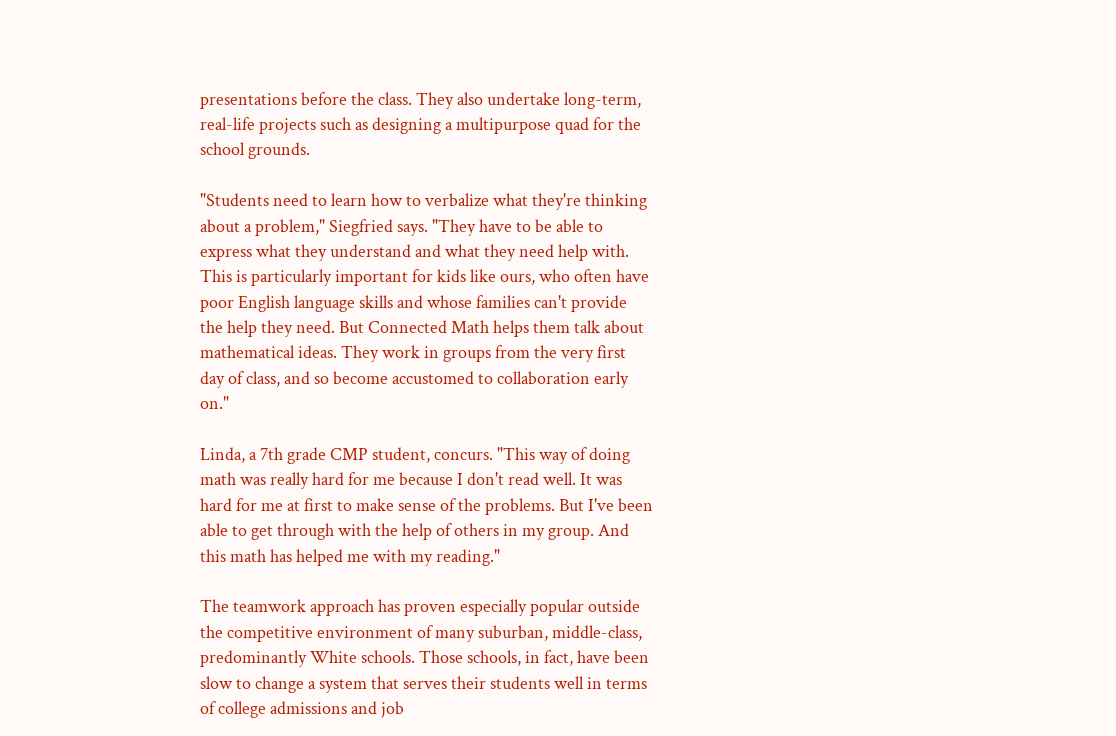presentations before the class. They also undertake long-term, real-life projects such as designing a multipurpose quad for the school grounds.

"Students need to learn how to verbalize what they're thinking about a problem," Siegfried says. "They have to be able to express what they understand and what they need help with. This is particularly important for kids like ours, who often have poor English language skills and whose families can't provide the help they need. But Connected Math helps them talk about mathematical ideas. They work in groups from the very first day of class, and so become accustomed to collaboration early on."

Linda, a 7th grade CMP student, concurs. "This way of doing math was really hard for me because I don't read well. It was hard for me at first to make sense of the problems. But I've been able to get through with the help of others in my group. And this math has helped me with my reading."

The teamwork approach has proven especially popular outside the competitive environment of many suburban, middle-class, predominantly White schools. Those schools, in fact, have been slow to change a system that serves their students well in terms of college admissions and job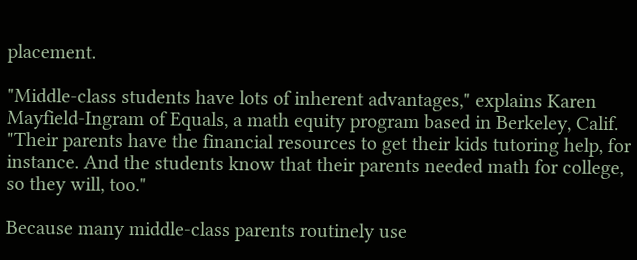placement.

"Middle-class students have lots of inherent advantages," explains Karen Mayfield-Ingram of Equals, a math equity program based in Berkeley, Calif. "Their parents have the financial resources to get their kids tutoring help, for instance. And the students know that their parents needed math for college, so they will, too."

Because many middle-class parents routinely use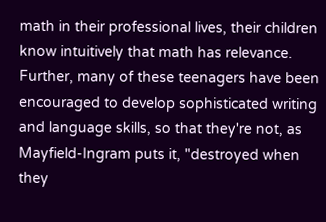math in their professional lives, their children know intuitively that math has relevance. Further, many of these teenagers have been encouraged to develop sophisticated writing and language skills, so that they're not, as Mayfield-Ingram puts it, "destroyed when they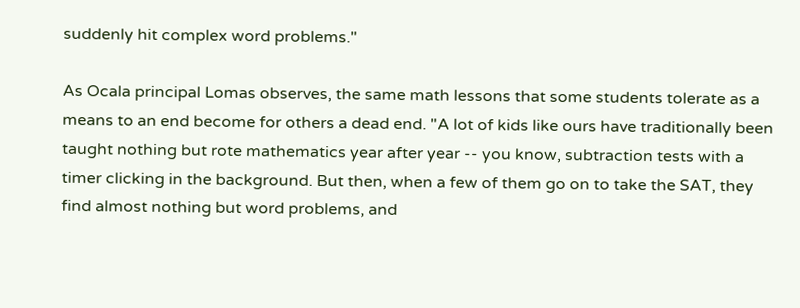suddenly hit complex word problems."

As Ocala principal Lomas observes, the same math lessons that some students tolerate as a means to an end become for others a dead end. "A lot of kids like ours have traditionally been taught nothing but rote mathematics year after year -- you know, subtraction tests with a timer clicking in the background. But then, when a few of them go on to take the SAT, they find almost nothing but word problems, and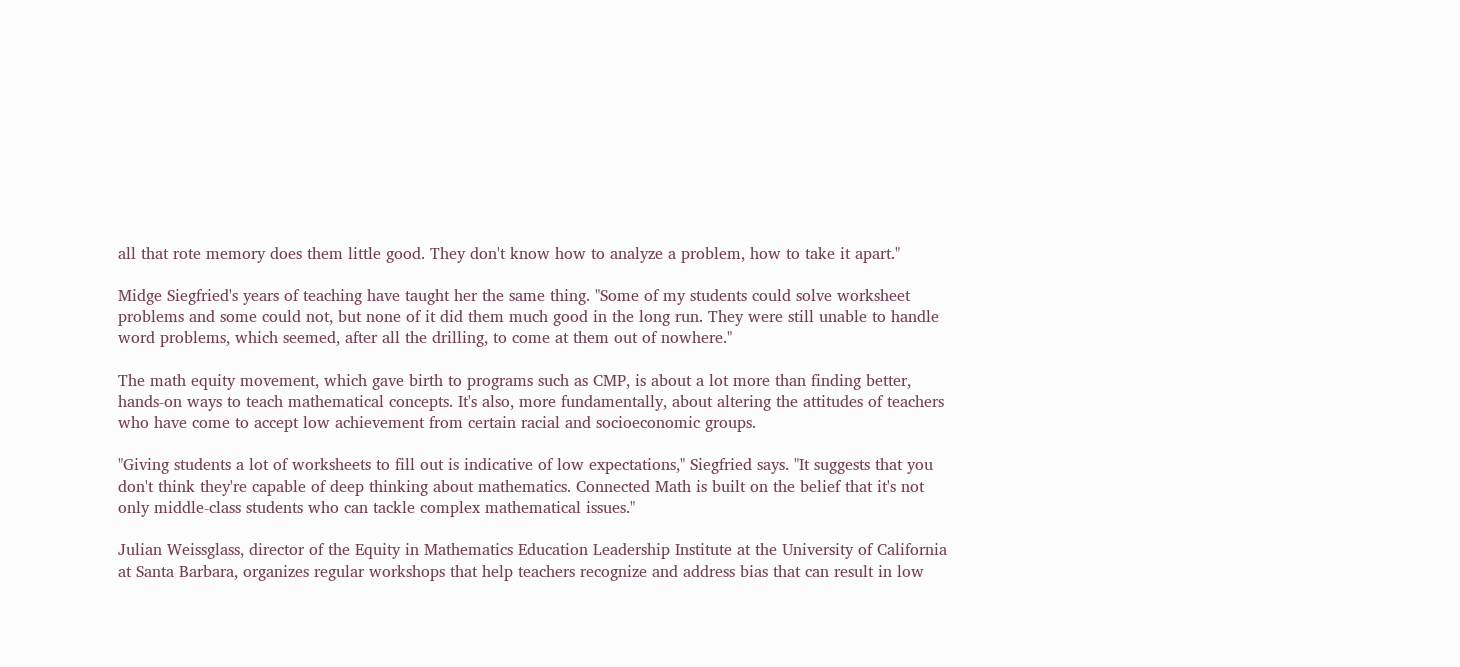all that rote memory does them little good. They don't know how to analyze a problem, how to take it apart."

Midge Siegfried's years of teaching have taught her the same thing. "Some of my students could solve worksheet problems and some could not, but none of it did them much good in the long run. They were still unable to handle word problems, which seemed, after all the drilling, to come at them out of nowhere."

The math equity movement, which gave birth to programs such as CMP, is about a lot more than finding better, hands-on ways to teach mathematical concepts. It's also, more fundamentally, about altering the attitudes of teachers who have come to accept low achievement from certain racial and socioeconomic groups.

"Giving students a lot of worksheets to fill out is indicative of low expectations," Siegfried says. "It suggests that you don't think they're capable of deep thinking about mathematics. Connected Math is built on the belief that it's not only middle-class students who can tackle complex mathematical issues."

Julian Weissglass, director of the Equity in Mathematics Education Leadership Institute at the University of California at Santa Barbara, organizes regular workshops that help teachers recognize and address bias that can result in low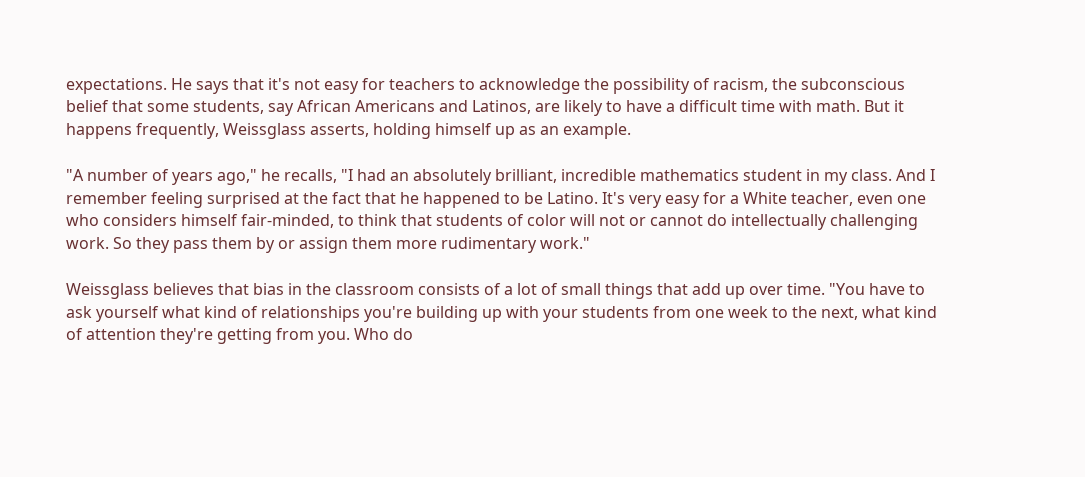expectations. He says that it's not easy for teachers to acknowledge the possibility of racism, the subconscious belief that some students, say African Americans and Latinos, are likely to have a difficult time with math. But it happens frequently, Weissglass asserts, holding himself up as an example.

"A number of years ago," he recalls, "I had an absolutely brilliant, incredible mathematics student in my class. And I remember feeling surprised at the fact that he happened to be Latino. It's very easy for a White teacher, even one who considers himself fair-minded, to think that students of color will not or cannot do intellectually challenging work. So they pass them by or assign them more rudimentary work."

Weissglass believes that bias in the classroom consists of a lot of small things that add up over time. "You have to ask yourself what kind of relationships you're building up with your students from one week to the next, what kind of attention they're getting from you. Who do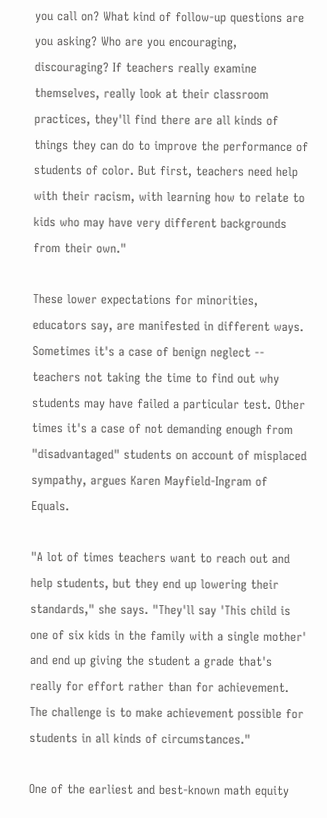you call on? What kind of follow-up questions are you asking? Who are you encouraging, discouraging? If teachers really examine themselves, really look at their classroom practices, they'll find there are all kinds of things they can do to improve the performance of students of color. But first, teachers need help with their racism, with learning how to relate to kids who may have very different backgrounds from their own."

These lower expectations for minorities, educators say, are manifested in different ways. Sometimes it's a case of benign neglect -- teachers not taking the time to find out why students may have failed a particular test. Other times it's a case of not demanding enough from "disadvantaged" students on account of misplaced sympathy, argues Karen Mayfield-Ingram of Equals.

"A lot of times teachers want to reach out and help students, but they end up lowering their standards," she says. "They'll say 'This child is one of six kids in the family with a single mother' and end up giving the student a grade that's really for effort rather than for achievement. The challenge is to make achievement possible for students in all kinds of circumstances."

One of the earliest and best-known math equity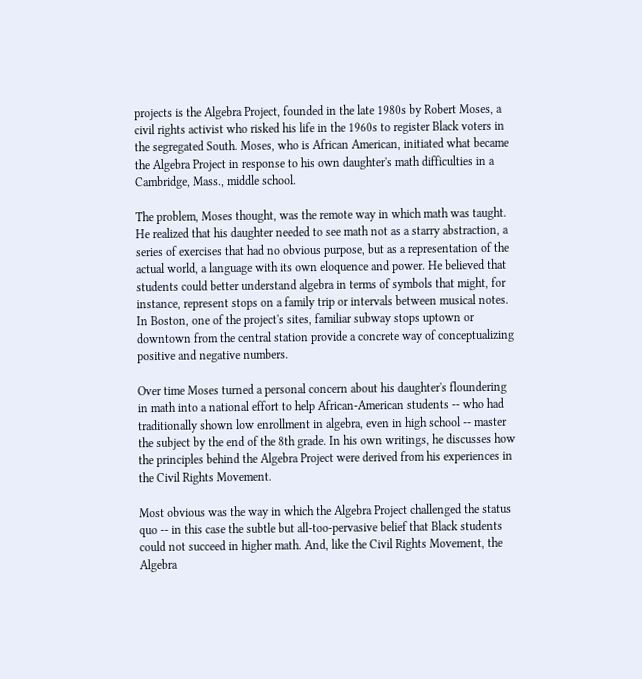projects is the Algebra Project, founded in the late 1980s by Robert Moses, a civil rights activist who risked his life in the 1960s to register Black voters in the segregated South. Moses, who is African American, initiated what became the Algebra Project in response to his own daughter's math difficulties in a Cambridge, Mass., middle school.

The problem, Moses thought, was the remote way in which math was taught. He realized that his daughter needed to see math not as a starry abstraction, a series of exercises that had no obvious purpose, but as a representation of the actual world, a language with its own eloquence and power. He believed that students could better understand algebra in terms of symbols that might, for instance, represent stops on a family trip or intervals between musical notes. In Boston, one of the project's sites, familiar subway stops uptown or downtown from the central station provide a concrete way of conceptualizing positive and negative numbers.

Over time Moses turned a personal concern about his daughter's floundering in math into a national effort to help African-American students -- who had traditionally shown low enrollment in algebra, even in high school -- master the subject by the end of the 8th grade. In his own writings, he discusses how the principles behind the Algebra Project were derived from his experiences in the Civil Rights Movement.

Most obvious was the way in which the Algebra Project challenged the status quo -- in this case the subtle but all-too-pervasive belief that Black students could not succeed in higher math. And, like the Civil Rights Movement, the Algebra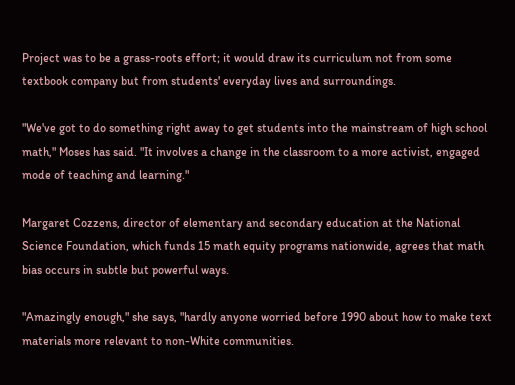Project was to be a grass-roots effort; it would draw its curriculum not from some textbook company but from students' everyday lives and surroundings.

"We've got to do something right away to get students into the mainstream of high school math," Moses has said. "It involves a change in the classroom to a more activist, engaged mode of teaching and learning."

Margaret Cozzens, director of elementary and secondary education at the National Science Foundation, which funds 15 math equity programs nationwide, agrees that math bias occurs in subtle but powerful ways.

"Amazingly enough," she says, "hardly anyone worried before 1990 about how to make text materials more relevant to non-White communities.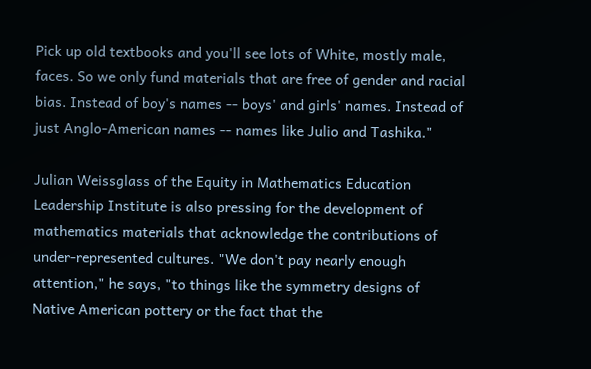Pick up old textbooks and you'll see lots of White, mostly male, faces. So we only fund materials that are free of gender and racial bias. Instead of boy's names -- boys' and girls' names. Instead of just Anglo-American names -- names like Julio and Tashika."

Julian Weissglass of the Equity in Mathematics Education Leadership Institute is also pressing for the development of mathematics materials that acknowledge the contributions of under-represented cultures. "We don't pay nearly enough attention," he says, "to things like the symmetry designs of Native American pottery or the fact that the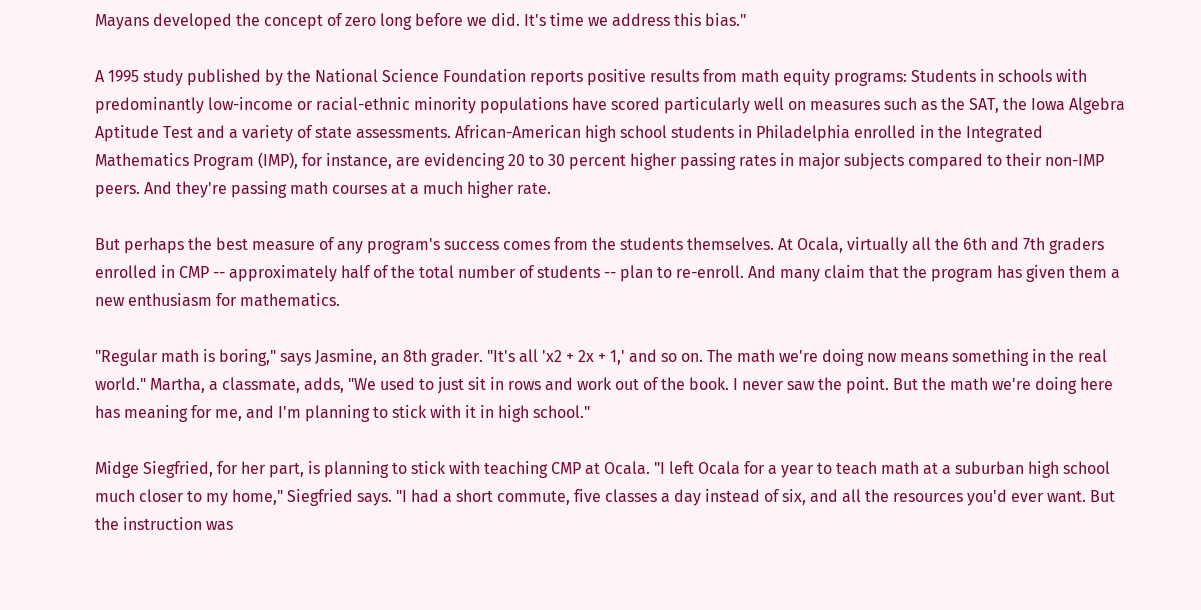Mayans developed the concept of zero long before we did. It's time we address this bias."

A 1995 study published by the National Science Foundation reports positive results from math equity programs: Students in schools with predominantly low-income or racial-ethnic minority populations have scored particularly well on measures such as the SAT, the Iowa Algebra Aptitude Test and a variety of state assessments. African-American high school students in Philadelphia enrolled in the Integrated Mathematics Program (IMP), for instance, are evidencing 20 to 30 percent higher passing rates in major subjects compared to their non-IMP peers. And they're passing math courses at a much higher rate.

But perhaps the best measure of any program's success comes from the students themselves. At Ocala, virtually all the 6th and 7th graders enrolled in CMP -- approximately half of the total number of students -- plan to re-enroll. And many claim that the program has given them a new enthusiasm for mathematics.

"Regular math is boring," says Jasmine, an 8th grader. "It's all 'x2 + 2x + 1,' and so on. The math we're doing now means something in the real world." Martha, a classmate, adds, "We used to just sit in rows and work out of the book. I never saw the point. But the math we're doing here has meaning for me, and I'm planning to stick with it in high school."

Midge Siegfried, for her part, is planning to stick with teaching CMP at Ocala. "I left Ocala for a year to teach math at a suburban high school much closer to my home," Siegfried says. "I had a short commute, five classes a day instead of six, and all the resources you'd ever want. But the instruction was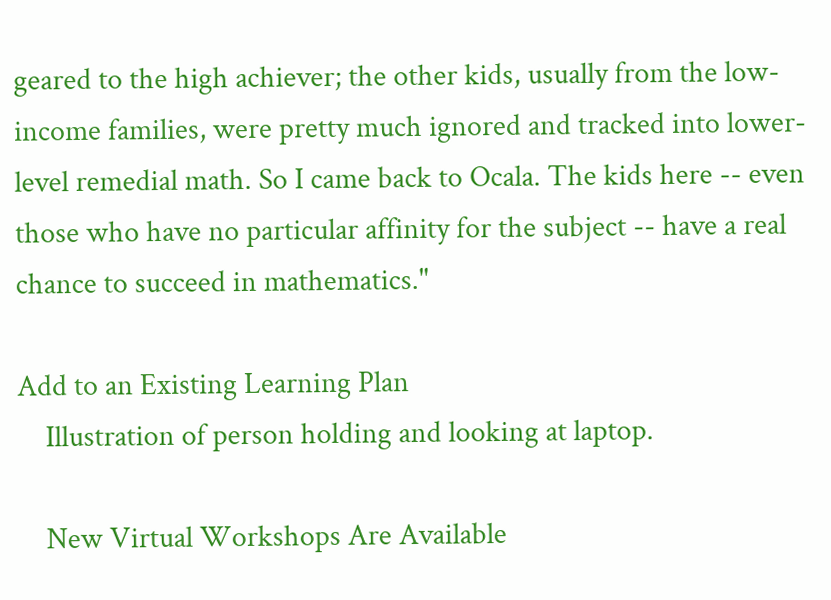geared to the high achiever; the other kids, usually from the low-income families, were pretty much ignored and tracked into lower-level remedial math. So I came back to Ocala. The kids here -- even those who have no particular affinity for the subject -- have a real chance to succeed in mathematics."

Add to an Existing Learning Plan
    Illustration of person holding and looking at laptop.

    New Virtual Workshops Are Available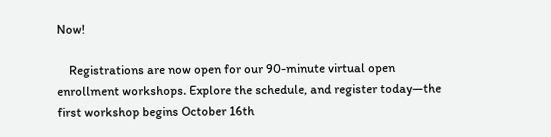Now!

    Registrations are now open for our 90-minute virtual open enrollment workshops. Explore the schedule, and register today—the first workshop begins October 16th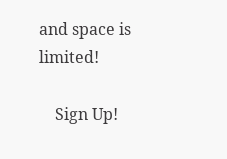and space is limited!

    Sign Up!